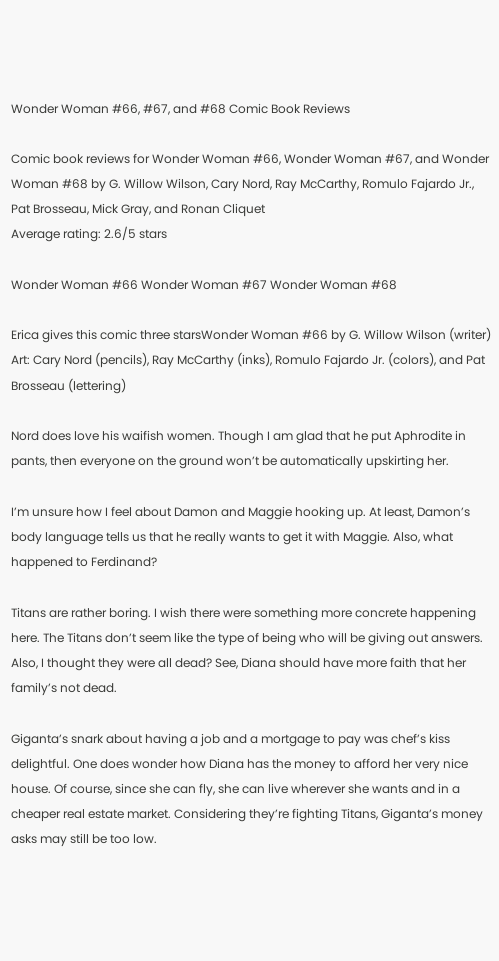Wonder Woman #66, #67, and #68 Comic Book Reviews

Comic book reviews for Wonder Woman #66, Wonder Woman #67, and Wonder Woman #68 by G. Willow Wilson, Cary Nord, Ray McCarthy, Romulo Fajardo Jr., Pat Brosseau, Mick Gray, and Ronan Cliquet
Average rating: 2.6/5 stars

Wonder Woman #66 Wonder Woman #67 Wonder Woman #68

Erica gives this comic three starsWonder Woman #66 by G. Willow Wilson (writer)
Art: Cary Nord (pencils), Ray McCarthy (inks), Romulo Fajardo Jr. (colors), and Pat Brosseau (lettering)

Nord does love his waifish women. Though I am glad that he put Aphrodite in pants, then everyone on the ground won’t be automatically upskirting her.

I’m unsure how I feel about Damon and Maggie hooking up. At least, Damon’s body language tells us that he really wants to get it with Maggie. Also, what happened to Ferdinand?

Titans are rather boring. I wish there were something more concrete happening here. The Titans don’t seem like the type of being who will be giving out answers. Also, I thought they were all dead? See, Diana should have more faith that her family’s not dead.

Giganta’s snark about having a job and a mortgage to pay was chef’s kiss delightful. One does wonder how Diana has the money to afford her very nice house. Of course, since she can fly, she can live wherever she wants and in a cheaper real estate market. Considering they’re fighting Titans, Giganta’s money asks may still be too low.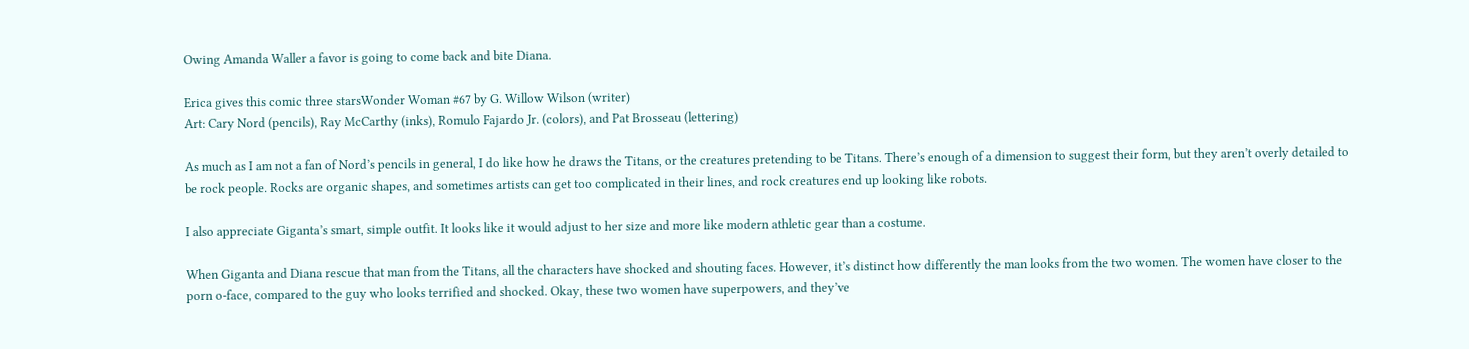Owing Amanda Waller a favor is going to come back and bite Diana.

Erica gives this comic three starsWonder Woman #67 by G. Willow Wilson (writer)
Art: Cary Nord (pencils), Ray McCarthy (inks), Romulo Fajardo Jr. (colors), and Pat Brosseau (lettering)

As much as I am not a fan of Nord’s pencils in general, I do like how he draws the Titans, or the creatures pretending to be Titans. There’s enough of a dimension to suggest their form, but they aren’t overly detailed to be rock people. Rocks are organic shapes, and sometimes artists can get too complicated in their lines, and rock creatures end up looking like robots.

I also appreciate Giganta’s smart, simple outfit. It looks like it would adjust to her size and more like modern athletic gear than a costume.

When Giganta and Diana rescue that man from the Titans, all the characters have shocked and shouting faces. However, it’s distinct how differently the man looks from the two women. The women have closer to the porn o-face, compared to the guy who looks terrified and shocked. Okay, these two women have superpowers, and they’ve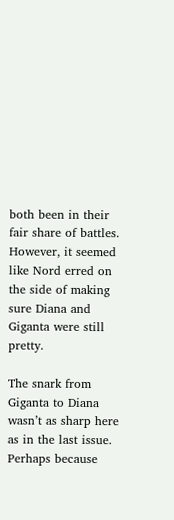both been in their fair share of battles. However, it seemed like Nord erred on the side of making sure Diana and Giganta were still pretty.

The snark from Giganta to Diana wasn’t as sharp here as in the last issue. Perhaps because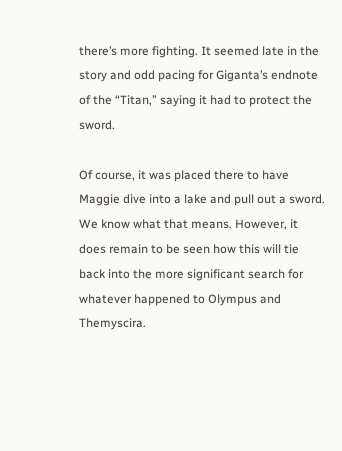there’s more fighting. It seemed late in the story and odd pacing for Giganta’s endnote of the “Titan,” saying it had to protect the sword.

Of course, it was placed there to have Maggie dive into a lake and pull out a sword. We know what that means. However, it does remain to be seen how this will tie back into the more significant search for whatever happened to Olympus and Themyscira.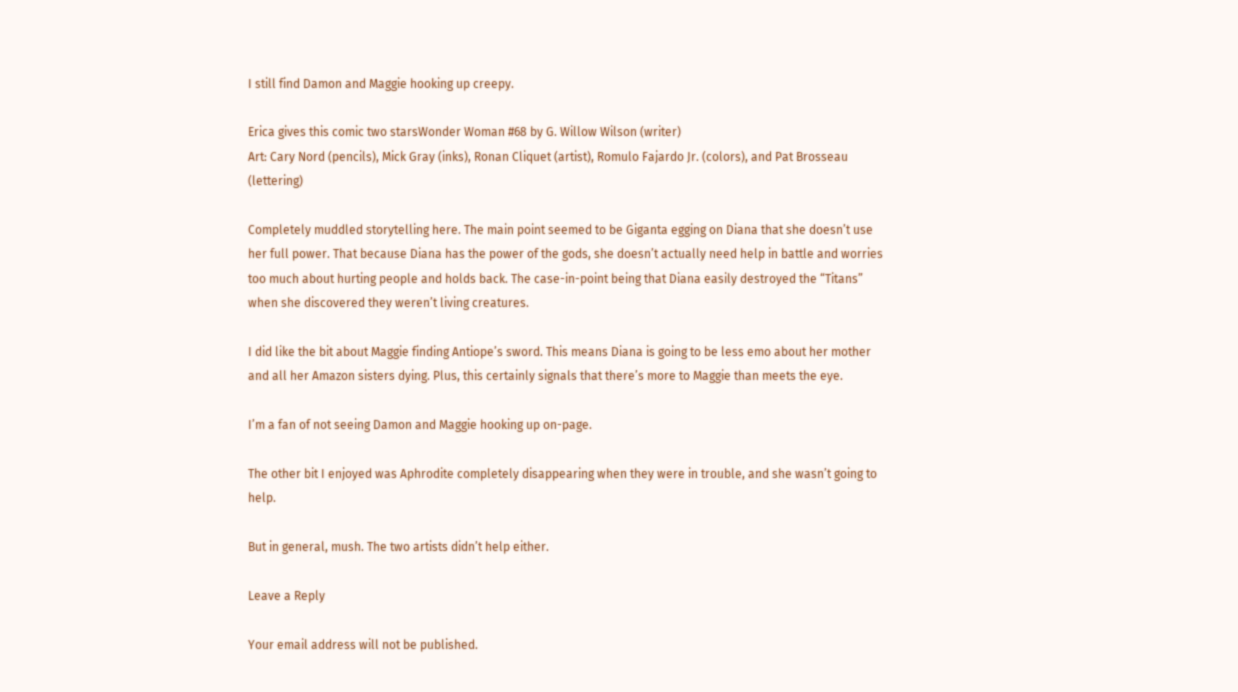I still find Damon and Maggie hooking up creepy.

Erica gives this comic two starsWonder Woman #68 by G. Willow Wilson (writer)
Art: Cary Nord (pencils), Mick Gray (inks), Ronan Cliquet (artist), Romulo Fajardo Jr. (colors), and Pat Brosseau (lettering)

Completely muddled storytelling here. The main point seemed to be Giganta egging on Diana that she doesn’t use her full power. That because Diana has the power of the gods, she doesn’t actually need help in battle and worries too much about hurting people and holds back. The case-in-point being that Diana easily destroyed the “Titans” when she discovered they weren’t living creatures.

I did like the bit about Maggie finding Antiope’s sword. This means Diana is going to be less emo about her mother and all her Amazon sisters dying. Plus, this certainly signals that there’s more to Maggie than meets the eye.

I’m a fan of not seeing Damon and Maggie hooking up on-page.

The other bit I enjoyed was Aphrodite completely disappearing when they were in trouble, and she wasn’t going to help.

But in general, mush. The two artists didn’t help either.

Leave a Reply

Your email address will not be published.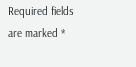Required fields are marked *